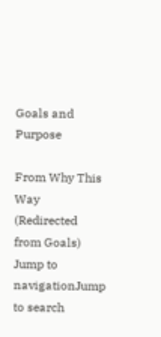Goals and Purpose

From Why This Way
(Redirected from Goals)
Jump to navigationJump to search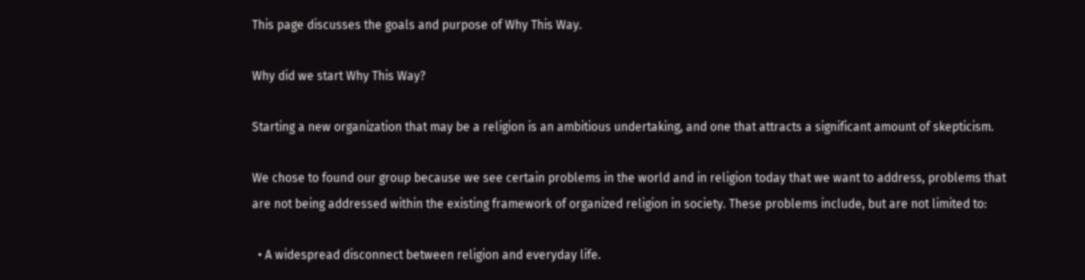This page discusses the goals and purpose of Why This Way.

Why did we start Why This Way?

Starting a new organization that may be a religion is an ambitious undertaking, and one that attracts a significant amount of skepticism.

We chose to found our group because we see certain problems in the world and in religion today that we want to address, problems that are not being addressed within the existing framework of organized religion in society. These problems include, but are not limited to:

  • A widespread disconnect between religion and everyday life.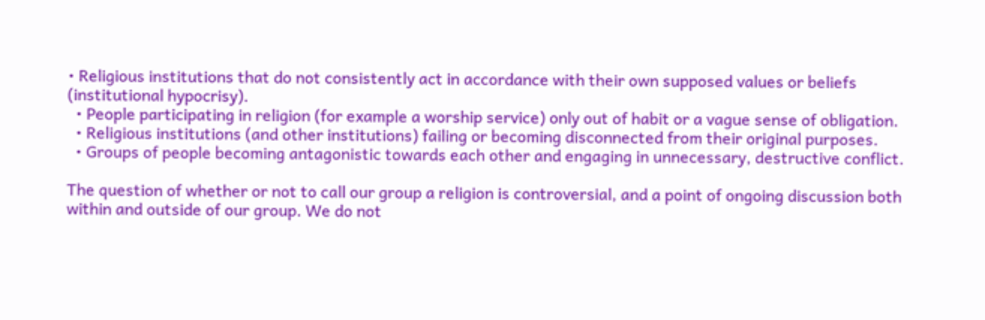• Religious institutions that do not consistently act in accordance with their own supposed values or beliefs (institutional hypocrisy).
  • People participating in religion (for example a worship service) only out of habit or a vague sense of obligation.
  • Religious institutions (and other institutions) failing or becoming disconnected from their original purposes.
  • Groups of people becoming antagonistic towards each other and engaging in unnecessary, destructive conflict.

The question of whether or not to call our group a religion is controversial, and a point of ongoing discussion both within and outside of our group. We do not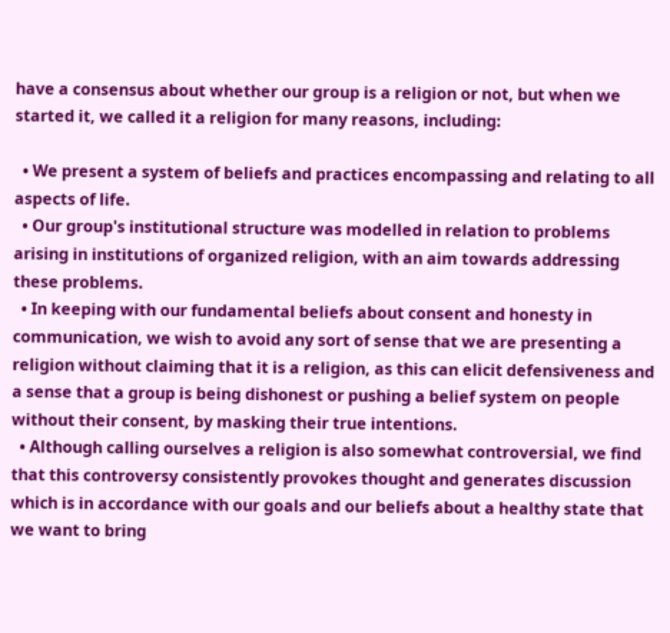have a consensus about whether our group is a religion or not, but when we started it, we called it a religion for many reasons, including:

  • We present a system of beliefs and practices encompassing and relating to all aspects of life.
  • Our group's institutional structure was modelled in relation to problems arising in institutions of organized religion, with an aim towards addressing these problems.
  • In keeping with our fundamental beliefs about consent and honesty in communication, we wish to avoid any sort of sense that we are presenting a religion without claiming that it is a religion, as this can elicit defensiveness and a sense that a group is being dishonest or pushing a belief system on people without their consent, by masking their true intentions.
  • Although calling ourselves a religion is also somewhat controversial, we find that this controversy consistently provokes thought and generates discussion which is in accordance with our goals and our beliefs about a healthy state that we want to bring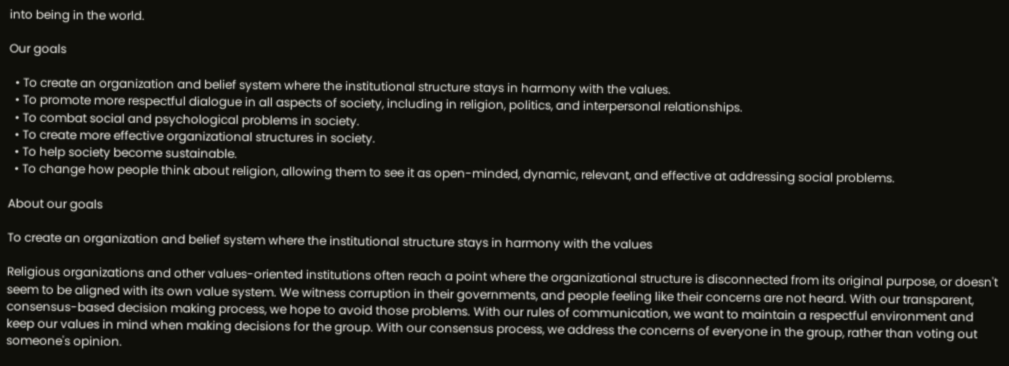into being in the world.

Our goals

  • To create an organization and belief system where the institutional structure stays in harmony with the values.
  • To promote more respectful dialogue in all aspects of society, including in religion, politics, and interpersonal relationships.
  • To combat social and psychological problems in society.
  • To create more effective organizational structures in society.
  • To help society become sustainable.
  • To change how people think about religion, allowing them to see it as open-minded, dynamic, relevant, and effective at addressing social problems.

About our goals

To create an organization and belief system where the institutional structure stays in harmony with the values

Religious organizations and other values-oriented institutions often reach a point where the organizational structure is disconnected from its original purpose, or doesn't seem to be aligned with its own value system. We witness corruption in their governments, and people feeling like their concerns are not heard. With our transparent, consensus-based decision making process, we hope to avoid those problems. With our rules of communication, we want to maintain a respectful environment and keep our values in mind when making decisions for the group. With our consensus process, we address the concerns of everyone in the group, rather than voting out someone's opinion.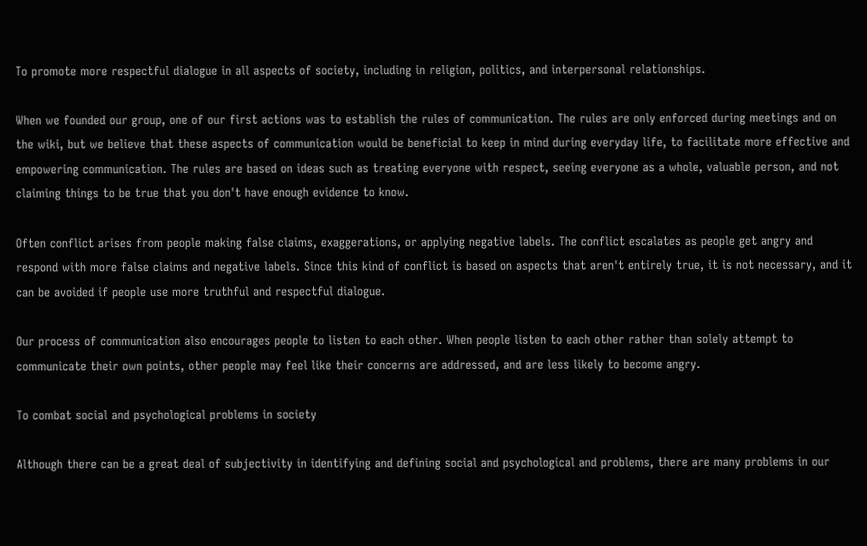To promote more respectful dialogue in all aspects of society, including in religion, politics, and interpersonal relationships.

When we founded our group, one of our first actions was to establish the rules of communication. The rules are only enforced during meetings and on the wiki, but we believe that these aspects of communication would be beneficial to keep in mind during everyday life, to facilitate more effective and empowering communication. The rules are based on ideas such as treating everyone with respect, seeing everyone as a whole, valuable person, and not claiming things to be true that you don't have enough evidence to know.

Often conflict arises from people making false claims, exaggerations, or applying negative labels. The conflict escalates as people get angry and respond with more false claims and negative labels. Since this kind of conflict is based on aspects that aren't entirely true, it is not necessary, and it can be avoided if people use more truthful and respectful dialogue.

Our process of communication also encourages people to listen to each other. When people listen to each other rather than solely attempt to communicate their own points, other people may feel like their concerns are addressed, and are less likely to become angry.

To combat social and psychological problems in society

Although there can be a great deal of subjectivity in identifying and defining social and psychological and problems, there are many problems in our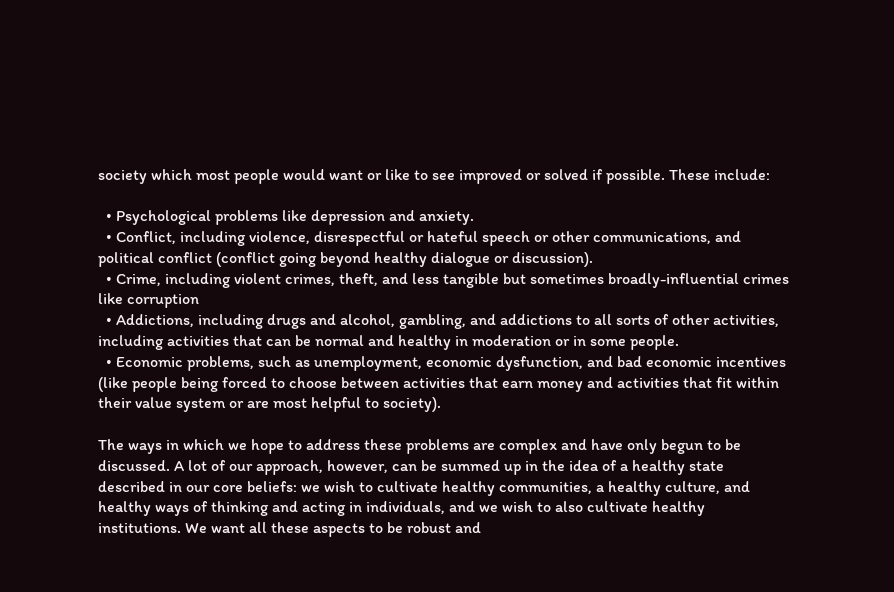society which most people would want or like to see improved or solved if possible. These include:

  • Psychological problems like depression and anxiety.
  • Conflict, including violence, disrespectful or hateful speech or other communications, and political conflict (conflict going beyond healthy dialogue or discussion).
  • Crime, including violent crimes, theft, and less tangible but sometimes broadly-influential crimes like corruption
  • Addictions, including drugs and alcohol, gambling, and addictions to all sorts of other activities, including activities that can be normal and healthy in moderation or in some people.
  • Economic problems, such as unemployment, economic dysfunction, and bad economic incentives (like people being forced to choose between activities that earn money and activities that fit within their value system or are most helpful to society).

The ways in which we hope to address these problems are complex and have only begun to be discussed. A lot of our approach, however, can be summed up in the idea of a healthy state described in our core beliefs: we wish to cultivate healthy communities, a healthy culture, and healthy ways of thinking and acting in individuals, and we wish to also cultivate healthy institutions. We want all these aspects to be robust and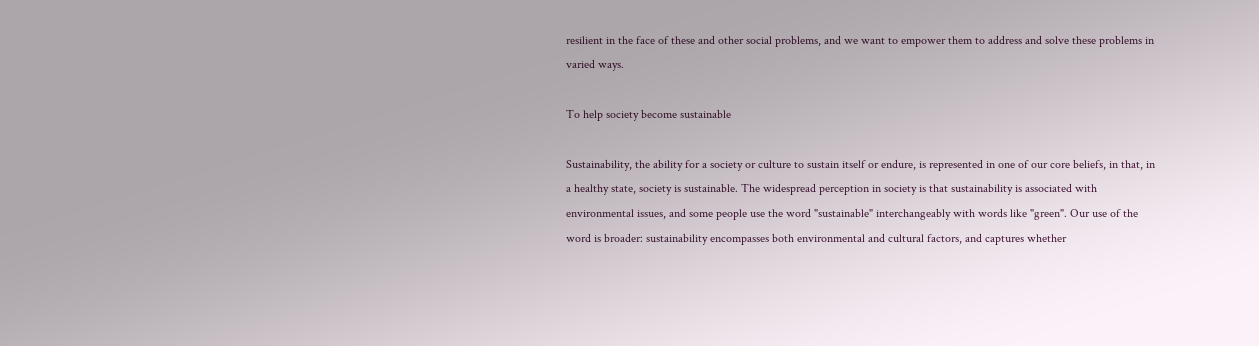resilient in the face of these and other social problems, and we want to empower them to address and solve these problems in varied ways.

To help society become sustainable

Sustainability, the ability for a society or culture to sustain itself or endure, is represented in one of our core beliefs, in that, in a healthy state, society is sustainable. The widespread perception in society is that sustainability is associated with environmental issues, and some people use the word "sustainable" interchangeably with words like "green". Our use of the word is broader: sustainability encompasses both environmental and cultural factors, and captures whether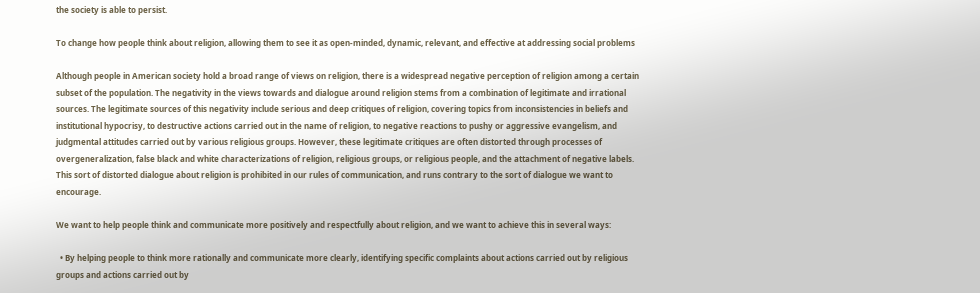the society is able to persist.

To change how people think about religion, allowing them to see it as open-minded, dynamic, relevant, and effective at addressing social problems

Although people in American society hold a broad range of views on religion, there is a widespread negative perception of religion among a certain subset of the population. The negativity in the views towards and dialogue around religion stems from a combination of legitimate and irrational sources. The legitimate sources of this negativity include serious and deep critiques of religion, covering topics from inconsistencies in beliefs and institutional hypocrisy, to destructive actions carried out in the name of religion, to negative reactions to pushy or aggressive evangelism, and judgmental attitudes carried out by various religious groups. However, these legitimate critiques are often distorted through processes of overgeneralization, false black and white characterizations of religion, religious groups, or religious people, and the attachment of negative labels. This sort of distorted dialogue about religion is prohibited in our rules of communication, and runs contrary to the sort of dialogue we want to encourage.

We want to help people think and communicate more positively and respectfully about religion, and we want to achieve this in several ways:

  • By helping people to think more rationally and communicate more clearly, identifying specific complaints about actions carried out by religious groups and actions carried out by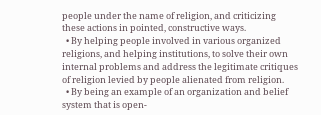people under the name of religion, and criticizing these actions in pointed, constructive ways.
  • By helping people involved in various organized religions, and helping institutions, to solve their own internal problems and address the legitimate critiques of religion levied by people alienated from religion.
  • By being an example of an organization and belief system that is open-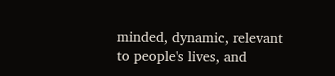minded, dynamic, relevant to people's lives, and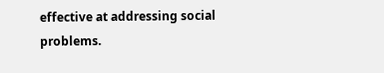effective at addressing social problems.